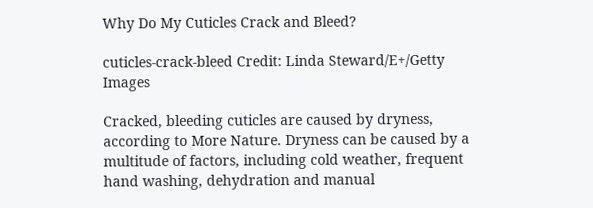Why Do My Cuticles Crack and Bleed?

cuticles-crack-bleed Credit: Linda Steward/E+/Getty Images

Cracked, bleeding cuticles are caused by dryness, according to More Nature. Dryness can be caused by a multitude of factors, including cold weather, frequent hand washing, dehydration and manual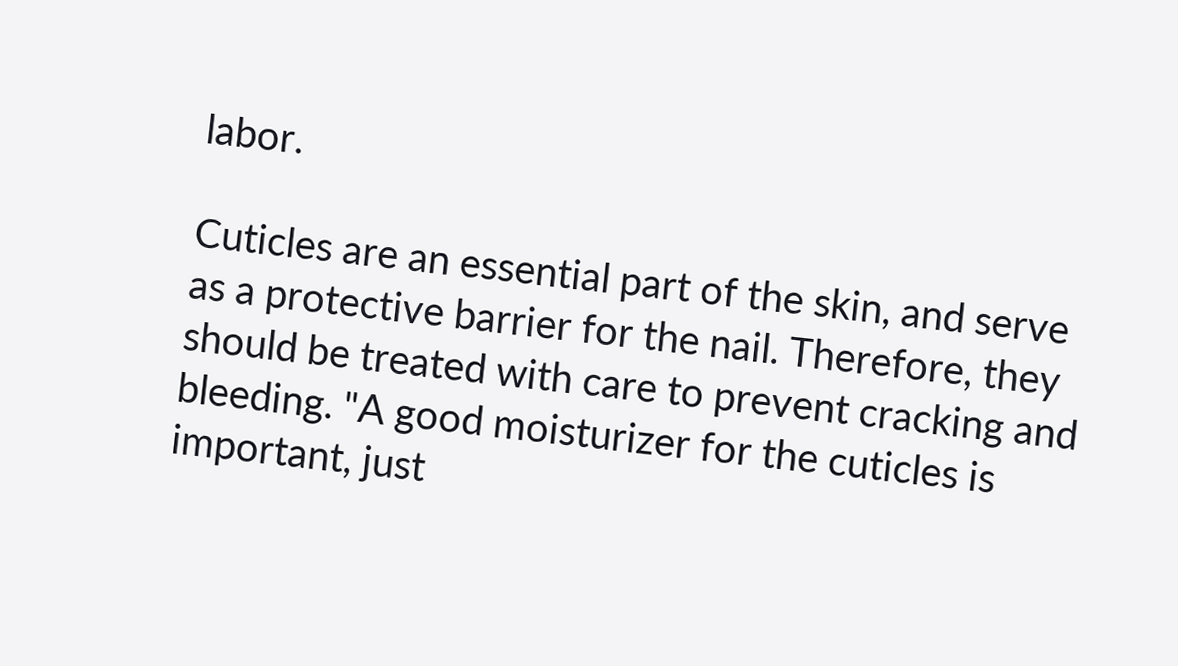labor.

Cuticles are an essential part of the skin, and serve as a protective barrier for the nail. Therefore, they should be treated with care to prevent cracking and bleeding. "A good moisturizer for the cuticles is important, just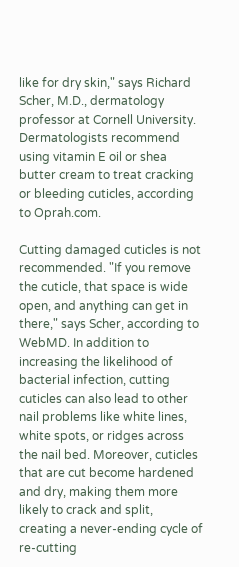like for dry skin," says Richard Scher, M.D., dermatology professor at Cornell University. Dermatologists recommend using vitamin E oil or shea butter cream to treat cracking or bleeding cuticles, according to Oprah.com.

Cutting damaged cuticles is not recommended. "If you remove the cuticle, that space is wide open, and anything can get in there," says Scher, according to WebMD. In addition to increasing the likelihood of bacterial infection, cutting cuticles can also lead to other nail problems like white lines, white spots, or ridges across the nail bed. Moreover, cuticles that are cut become hardened and dry, making them more likely to crack and split, creating a never-ending cycle of re-cutting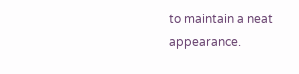to maintain a neat appearance.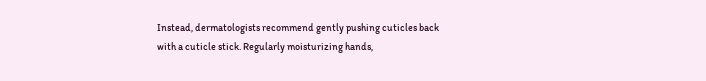Instead, dermatologists recommend gently pushing cuticles back with a cuticle stick. Regularly moisturizing hands,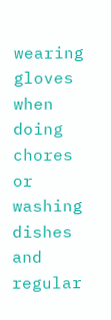wearing gloves when doing chores or washing dishes and regular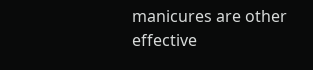manicures are other effective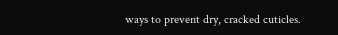ways to prevent dry, cracked cuticles.